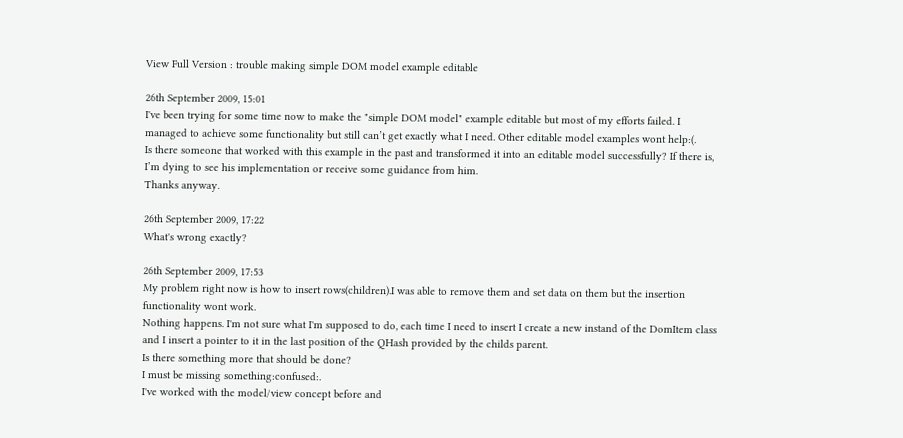View Full Version : trouble making simple DOM model example editable

26th September 2009, 15:01
I've been trying for some time now to make the "simple DOM model" example editable but most of my efforts failed. I managed to achieve some functionality but still can’t get exactly what I need. Other editable model examples wont help:(.
Is there someone that worked with this example in the past and transformed it into an editable model successfully? If there is, I’m dying to see his implementation or receive some guidance from him.
Thanks anyway.

26th September 2009, 17:22
What's wrong exactly?

26th September 2009, 17:53
My problem right now is how to insert rows(children).I was able to remove them and set data on them but the insertion functionality wont work.
Nothing happens. I'm not sure what I'm supposed to do, each time I need to insert I create a new instand of the DomItem class and I insert a pointer to it in the last position of the QHash provided by the childs parent.
Is there something more that should be done?
I must be missing something:confused:.
I've worked with the model/view concept before and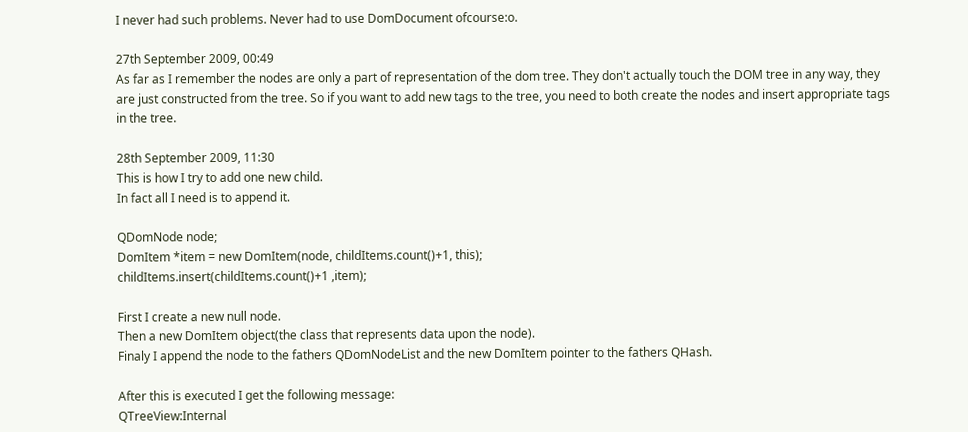I never had such problems. Never had to use DomDocument ofcourse:o.

27th September 2009, 00:49
As far as I remember the nodes are only a part of representation of the dom tree. They don't actually touch the DOM tree in any way, they are just constructed from the tree. So if you want to add new tags to the tree, you need to both create the nodes and insert appropriate tags in the tree.

28th September 2009, 11:30
This is how I try to add one new child.
In fact all I need is to append it.

QDomNode node;
DomItem *item = new DomItem(node, childItems.count()+1, this);
childItems.insert(childItems.count()+1 ,item);

First I create a new null node.
Then a new DomItem object(the class that represents data upon the node).
Finaly I append the node to the fathers QDomNodeList and the new DomItem pointer to the fathers QHash.

After this is executed I get the following message:
QTreeView:Internal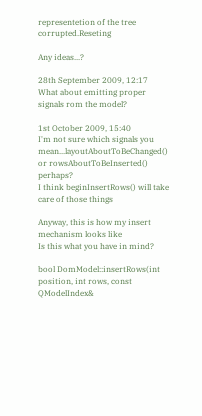representetion of the tree corrupted.Reseting

Any ideas...?

28th September 2009, 12:17
What about emitting proper signals rom the model?

1st October 2009, 15:40
I'm not sure which signals you mean...layoutAboutToBeChanged() or rowsAboutToBeInserted() perhaps?
I think beginInsertRows() will take care of those things

Anyway, this is how my insert mechanism looks like
Is this what you have in mind?

bool DomModel::insertRows(int position, int rows, const QModelIndex&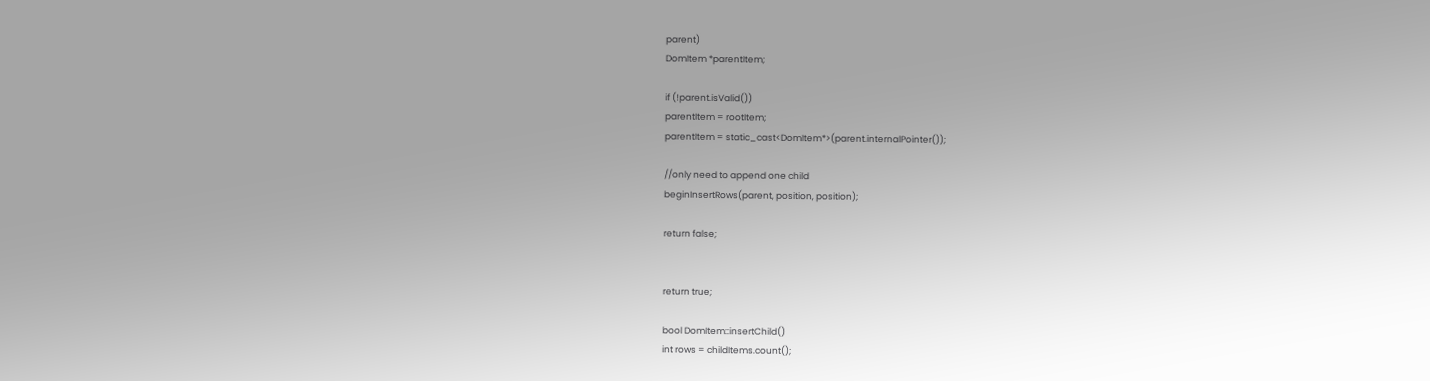parent)
DomItem *parentItem;

if (!parent.isValid())
parentItem = rootItem;
parentItem = static_cast<DomItem*>(parent.internalPointer());

//only need to append one child
beginInsertRows(parent, position, position);

return false;


return true;

bool DomItem::insertChild()
int rows = childItems.count();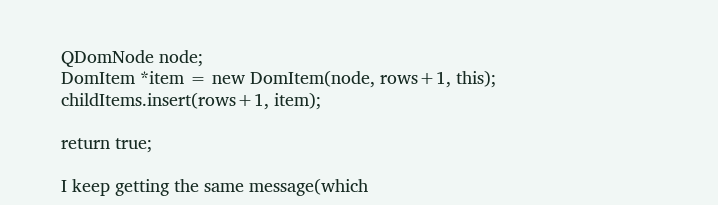QDomNode node;
DomItem *item = new DomItem(node, rows+1, this);
childItems.insert(rows+1, item);

return true;

I keep getting the same message(which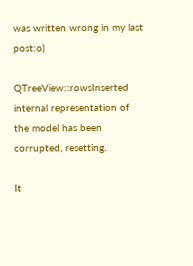was written wrong in my last post:o)

QTreeView::rowsInserted internal representation of the model has been corrupted, resetting.

It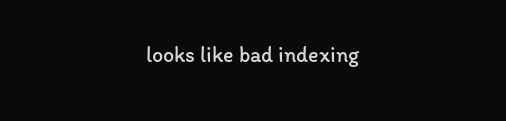looks like bad indexing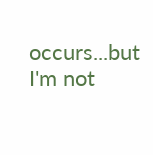occurs...but I'm not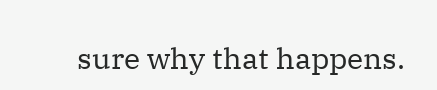sure why that happens.